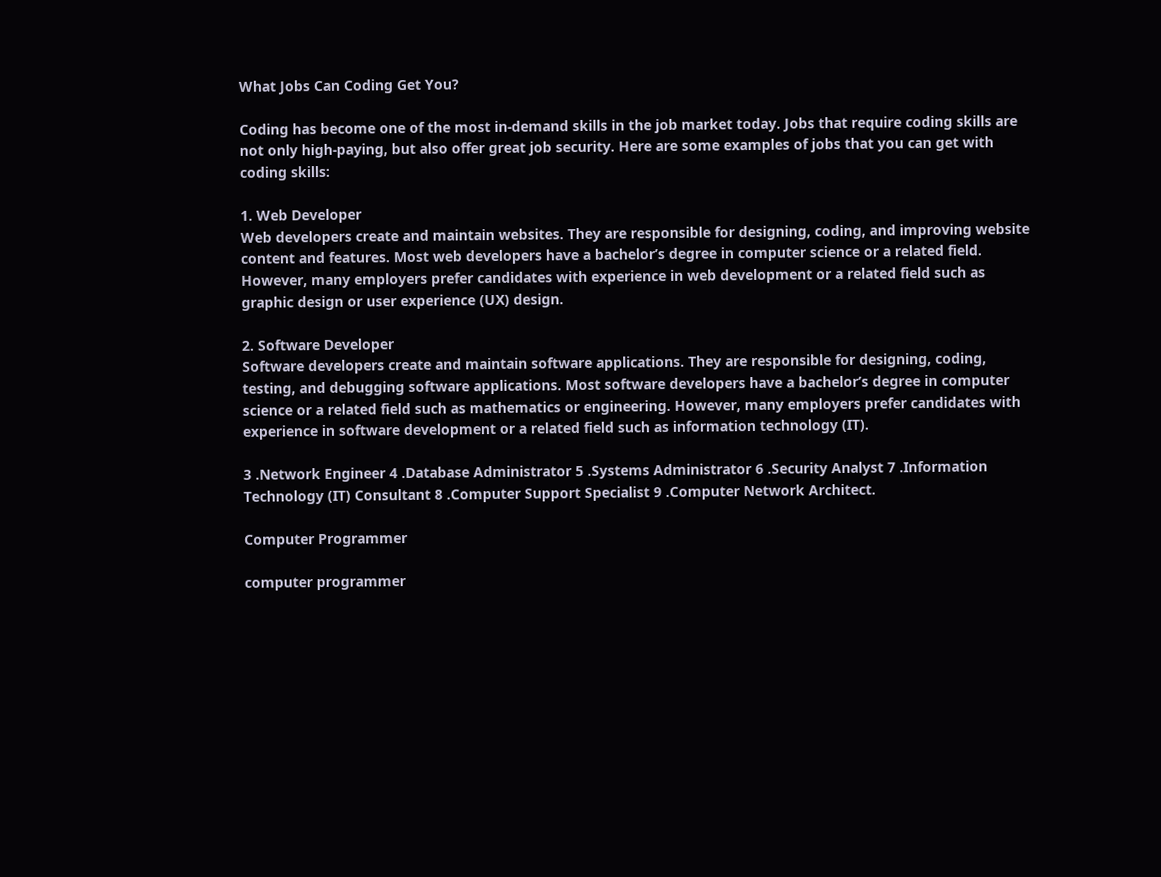What Jobs Can Coding Get You?

Coding has become one of the most in-demand skills in the job market today. Jobs that require coding skills are not only high-paying, but also offer great job security. Here are some examples of jobs that you can get with coding skills:

1. Web Developer
Web developers create and maintain websites. They are responsible for designing, coding, and improving website content and features. Most web developers have a bachelor’s degree in computer science or a related field. However, many employers prefer candidates with experience in web development or a related field such as graphic design or user experience (UX) design.

2. Software Developer
Software developers create and maintain software applications. They are responsible for designing, coding, testing, and debugging software applications. Most software developers have a bachelor’s degree in computer science or a related field such as mathematics or engineering. However, many employers prefer candidates with experience in software development or a related field such as information technology (IT).

3 .Network Engineer 4 .Database Administrator 5 .Systems Administrator 6 .Security Analyst 7 .Information Technology (IT) Consultant 8 .Computer Support Specialist 9 .Computer Network Architect.

Computer Programmer

computer programmer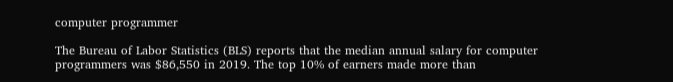computer programmer

The Bureau of Labor Statistics (BLS) reports that the median annual salary for computer programmers was $86,550 in 2019. The top 10% of earners made more than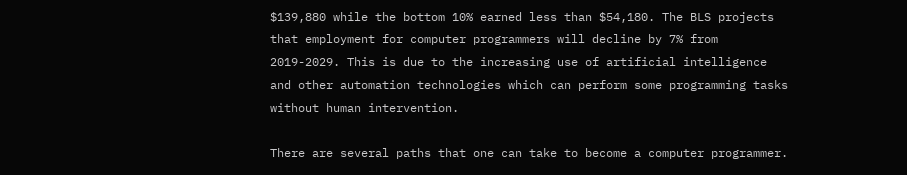$139,880 while the bottom 10% earned less than $54,180. The BLS projects that employment for computer programmers will decline by 7% from 2019-2029. This is due to the increasing use of artificial intelligence and other automation technologies which can perform some programming tasks without human intervention.

There are several paths that one can take to become a computer programmer.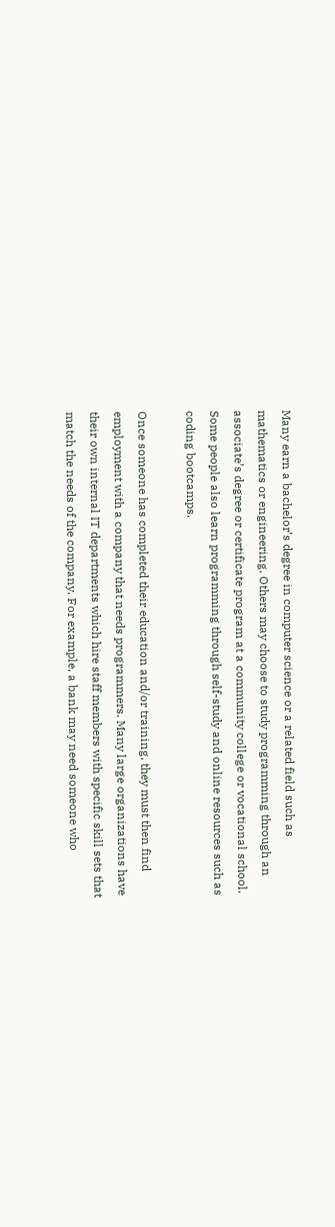Many earn a bachelor’s degree in computer science or a related field such as mathematics or engineering. Others may choose to study programming through an associate’s degree or certificate program at a community college or vocational school. Some people also learn programming through self-study and online resources such as coding bootcamps.

Once someone has completed their education and/or training, they must then find employment with a company that needs programmers. Many large organizations have their own internal IT departments which hire staff members with specific skill sets that match the needs of the company. For example, a bank may need someone who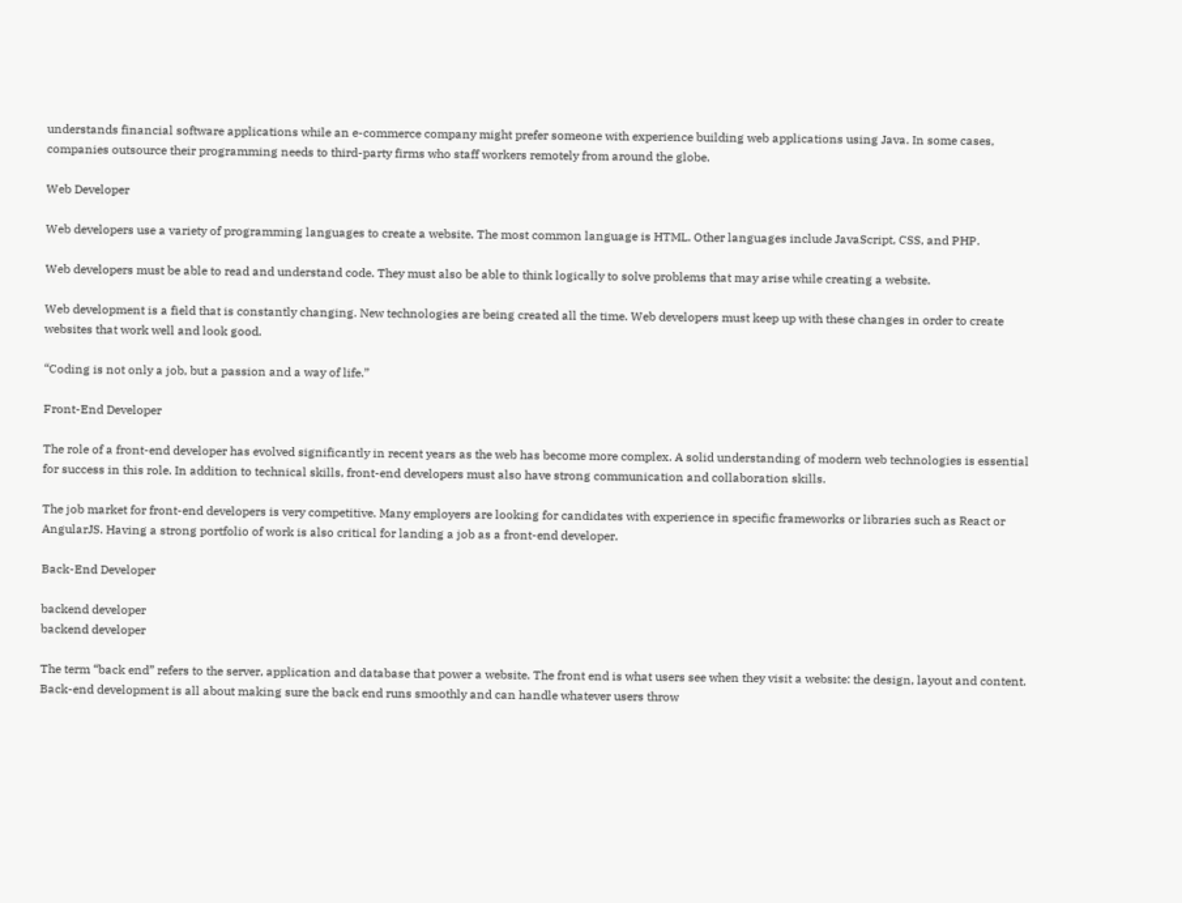understands financial software applications while an e-commerce company might prefer someone with experience building web applications using Java. In some cases, companies outsource their programming needs to third-party firms who staff workers remotely from around the globe.

Web Developer

Web developers use a variety of programming languages to create a website. The most common language is HTML. Other languages include JavaScript, CSS, and PHP.

Web developers must be able to read and understand code. They must also be able to think logically to solve problems that may arise while creating a website.

Web development is a field that is constantly changing. New technologies are being created all the time. Web developers must keep up with these changes in order to create websites that work well and look good.

“Coding is not only a job, but a passion and a way of life.”

Front-End Developer

The role of a front-end developer has evolved significantly in recent years as the web has become more complex. A solid understanding of modern web technologies is essential for success in this role. In addition to technical skills, front-end developers must also have strong communication and collaboration skills.

The job market for front-end developers is very competitive. Many employers are looking for candidates with experience in specific frameworks or libraries such as React or AngularJS. Having a strong portfolio of work is also critical for landing a job as a front-end developer.

Back-End Developer

backend developer
backend developer

The term “back end” refers to the server, application and database that power a website. The front end is what users see when they visit a website: the design, layout and content. Back-end development is all about making sure the back end runs smoothly and can handle whatever users throw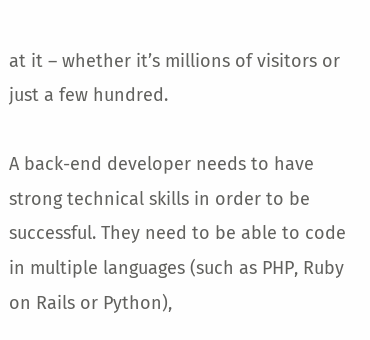at it – whether it’s millions of visitors or just a few hundred.

A back-end developer needs to have strong technical skills in order to be successful. They need to be able to code in multiple languages (such as PHP, Ruby on Rails or Python),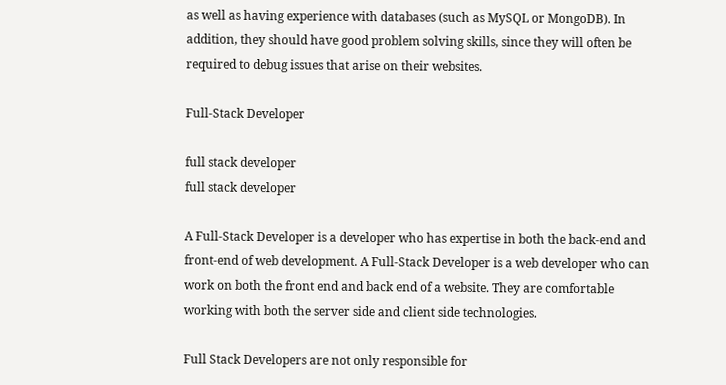as well as having experience with databases (such as MySQL or MongoDB). In addition, they should have good problem solving skills, since they will often be required to debug issues that arise on their websites.

Full-Stack Developer

full stack developer
full stack developer

A Full-Stack Developer is a developer who has expertise in both the back-end and front-end of web development. A Full-Stack Developer is a web developer who can work on both the front end and back end of a website. They are comfortable working with both the server side and client side technologies.

Full Stack Developers are not only responsible for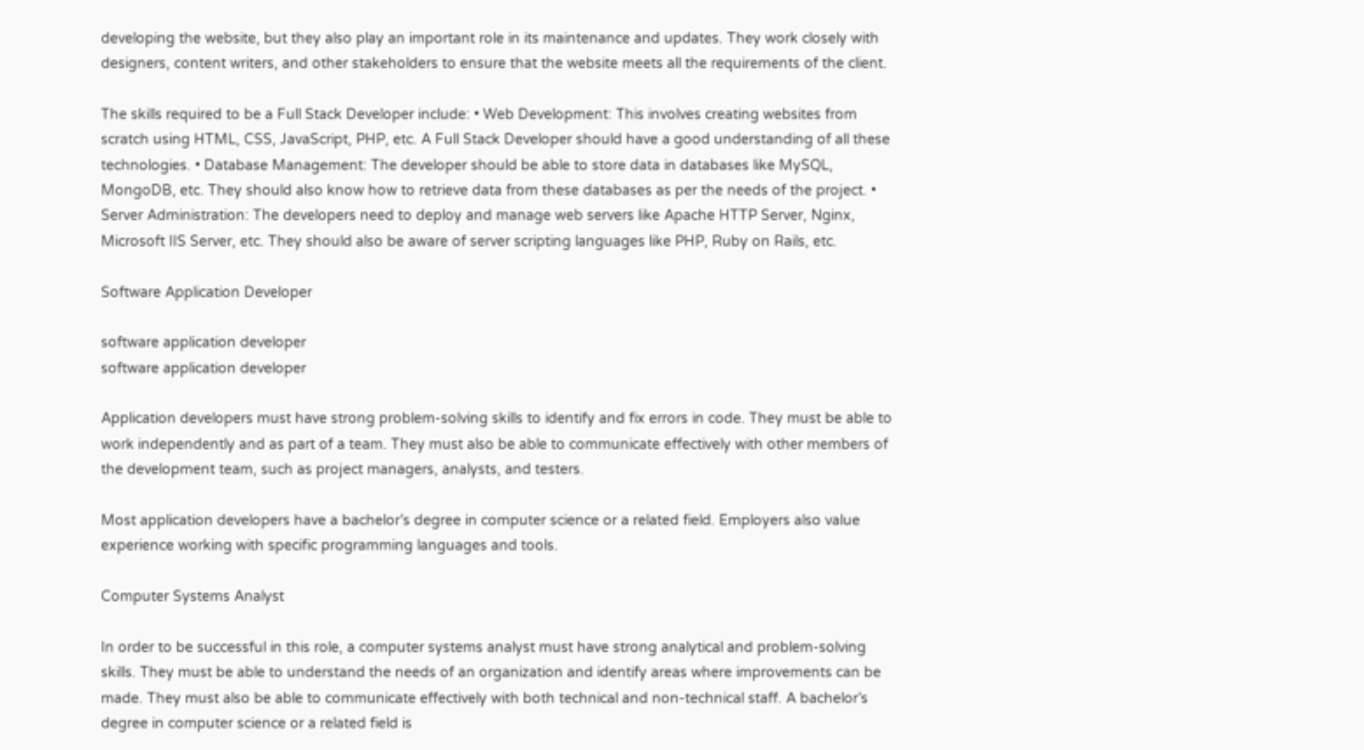developing the website, but they also play an important role in its maintenance and updates. They work closely with designers, content writers, and other stakeholders to ensure that the website meets all the requirements of the client.

The skills required to be a Full Stack Developer include: • Web Development: This involves creating websites from scratch using HTML, CSS, JavaScript, PHP, etc. A Full Stack Developer should have a good understanding of all these technologies. • Database Management: The developer should be able to store data in databases like MySQL, MongoDB, etc. They should also know how to retrieve data from these databases as per the needs of the project. • Server Administration: The developers need to deploy and manage web servers like Apache HTTP Server, Nginx, Microsoft IIS Server, etc. They should also be aware of server scripting languages like PHP, Ruby on Rails, etc.

Software Application Developer

software application developer
software application developer

Application developers must have strong problem-solving skills to identify and fix errors in code. They must be able to work independently and as part of a team. They must also be able to communicate effectively with other members of the development team, such as project managers, analysts, and testers.

Most application developers have a bachelor’s degree in computer science or a related field. Employers also value experience working with specific programming languages and tools.

Computer Systems Analyst

In order to be successful in this role, a computer systems analyst must have strong analytical and problem-solving skills. They must be able to understand the needs of an organization and identify areas where improvements can be made. They must also be able to communicate effectively with both technical and non-technical staff. A bachelor’s degree in computer science or a related field is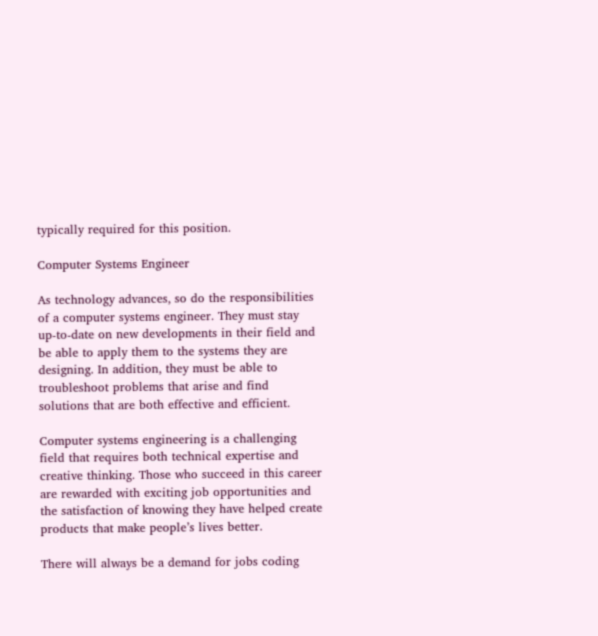typically required for this position.

Computer Systems Engineer

As technology advances, so do the responsibilities of a computer systems engineer. They must stay up-to-date on new developments in their field and be able to apply them to the systems they are designing. In addition, they must be able to troubleshoot problems that arise and find solutions that are both effective and efficient.

Computer systems engineering is a challenging field that requires both technical expertise and creative thinking. Those who succeed in this career are rewarded with exciting job opportunities and the satisfaction of knowing they have helped create products that make people’s lives better.

There will always be a demand for jobs coding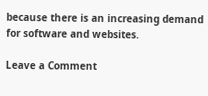because there is an increasing demand for software and websites.

Leave a Comment